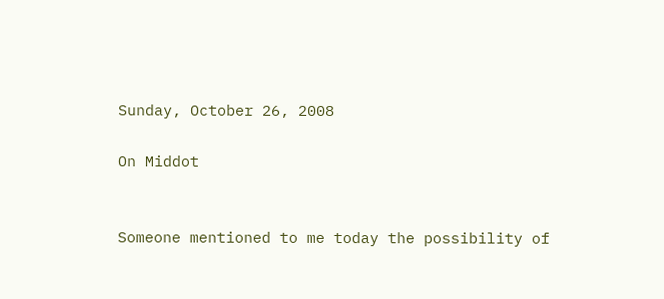Sunday, October 26, 2008

On Middot


Someone mentioned to me today the possibility of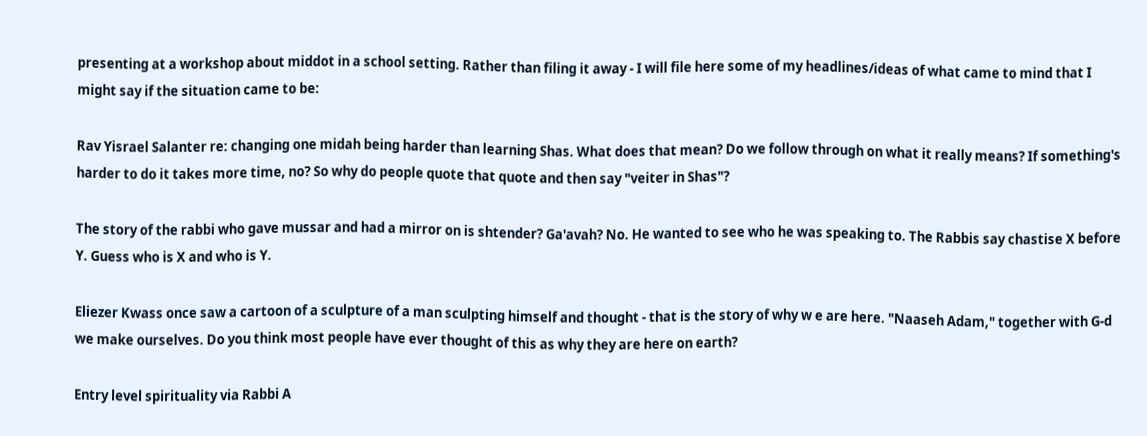presenting at a workshop about middot in a school setting. Rather than filing it away - I will file here some of my headlines/ideas of what came to mind that I might say if the situation came to be:

Rav Yisrael Salanter re: changing one midah being harder than learning Shas. What does that mean? Do we follow through on what it really means? If something's harder to do it takes more time, no? So why do people quote that quote and then say "veiter in Shas"?

The story of the rabbi who gave mussar and had a mirror on is shtender? Ga'avah? No. He wanted to see who he was speaking to. The Rabbis say chastise X before Y. Guess who is X and who is Y.

Eliezer Kwass once saw a cartoon of a sculpture of a man sculpting himself and thought - that is the story of why w e are here. "Naaseh Adam," together with G-d we make ourselves. Do you think most people have ever thought of this as why they are here on earth?

Entry level spirituality via Rabbi A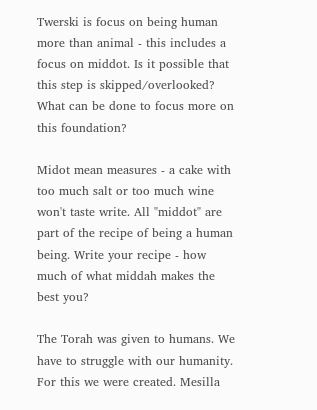Twerski is focus on being human more than animal - this includes a focus on middot. Is it possible that this step is skipped/overlooked? What can be done to focus more on this foundation?

Midot mean measures - a cake with too much salt or too much wine won't taste write. All "middot" are part of the recipe of being a human being. Write your recipe - how much of what middah makes the best you?

The Torah was given to humans. We have to struggle with our humanity. For this we were created. Mesilla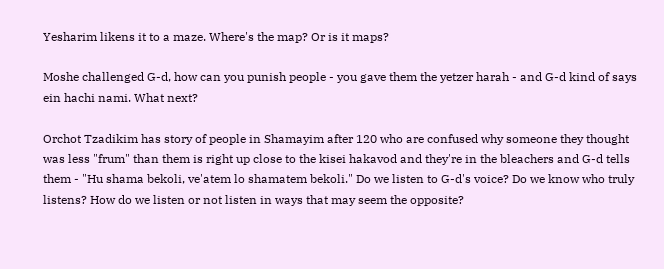Yesharim likens it to a maze. Where's the map? Or is it maps?

Moshe challenged G-d, how can you punish people - you gave them the yetzer harah - and G-d kind of says ein hachi nami. What next?

Orchot Tzadikim has story of people in Shamayim after 120 who are confused why someone they thought was less "frum" than them is right up close to the kisei hakavod and they're in the bleachers and G-d tells them - "Hu shama bekoli, ve'atem lo shamatem bekoli." Do we listen to G-d's voice? Do we know who truly listens? How do we listen or not listen in ways that may seem the opposite?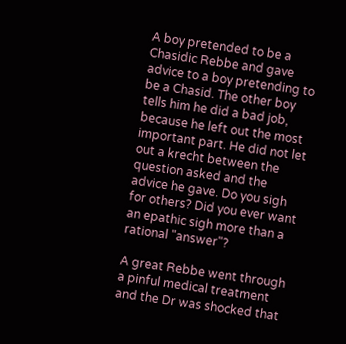A boy pretended to be a Chasidic Rebbe and gave advice to a boy pretending to be a Chasid. The other boy tells him he did a bad job, because he left out the most important part. He did not let out a krecht between the question asked and the advice he gave. Do you sigh for others? Did you ever want an epathic sigh more than a rational "answer"?

A great Rebbe went through a pinful medical treatment and the Dr was shocked that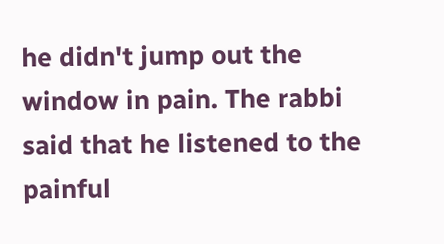he didn't jump out the window in pain. The rabbi said that he listened to the painful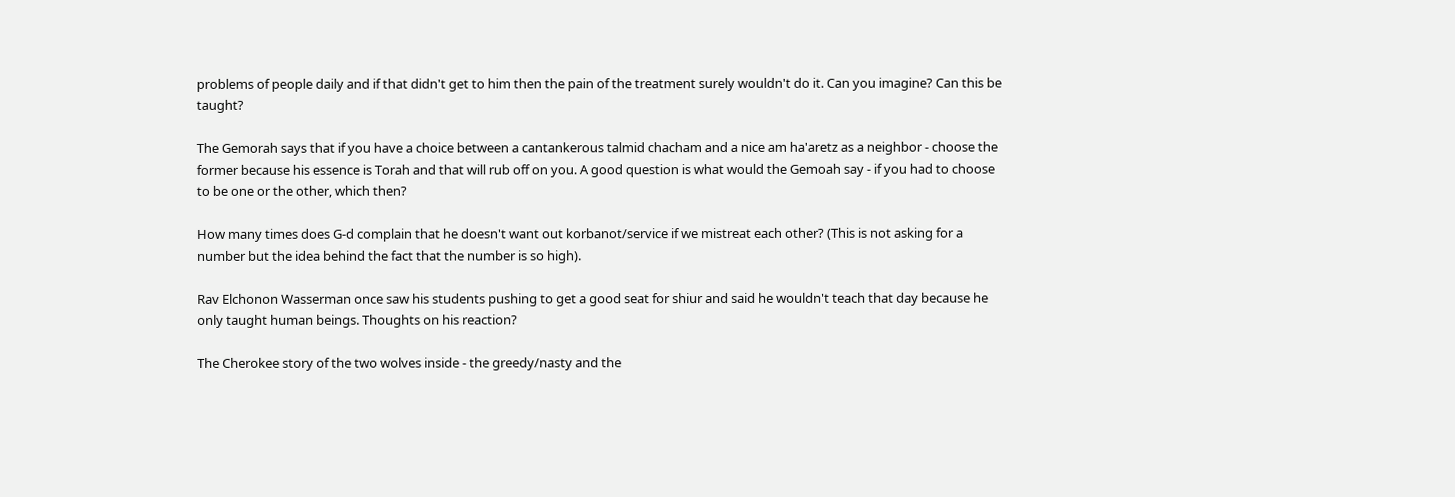problems of people daily and if that didn't get to him then the pain of the treatment surely wouldn't do it. Can you imagine? Can this be taught?

The Gemorah says that if you have a choice between a cantankerous talmid chacham and a nice am ha'aretz as a neighbor - choose the former because his essence is Torah and that will rub off on you. A good question is what would the Gemoah say - if you had to choose to be one or the other, which then?

How many times does G-d complain that he doesn't want out korbanot/service if we mistreat each other? (This is not asking for a number but the idea behind the fact that the number is so high).

Rav Elchonon Wasserman once saw his students pushing to get a good seat for shiur and said he wouldn't teach that day because he only taught human beings. Thoughts on his reaction?

The Cherokee story of the two wolves inside - the greedy/nasty and the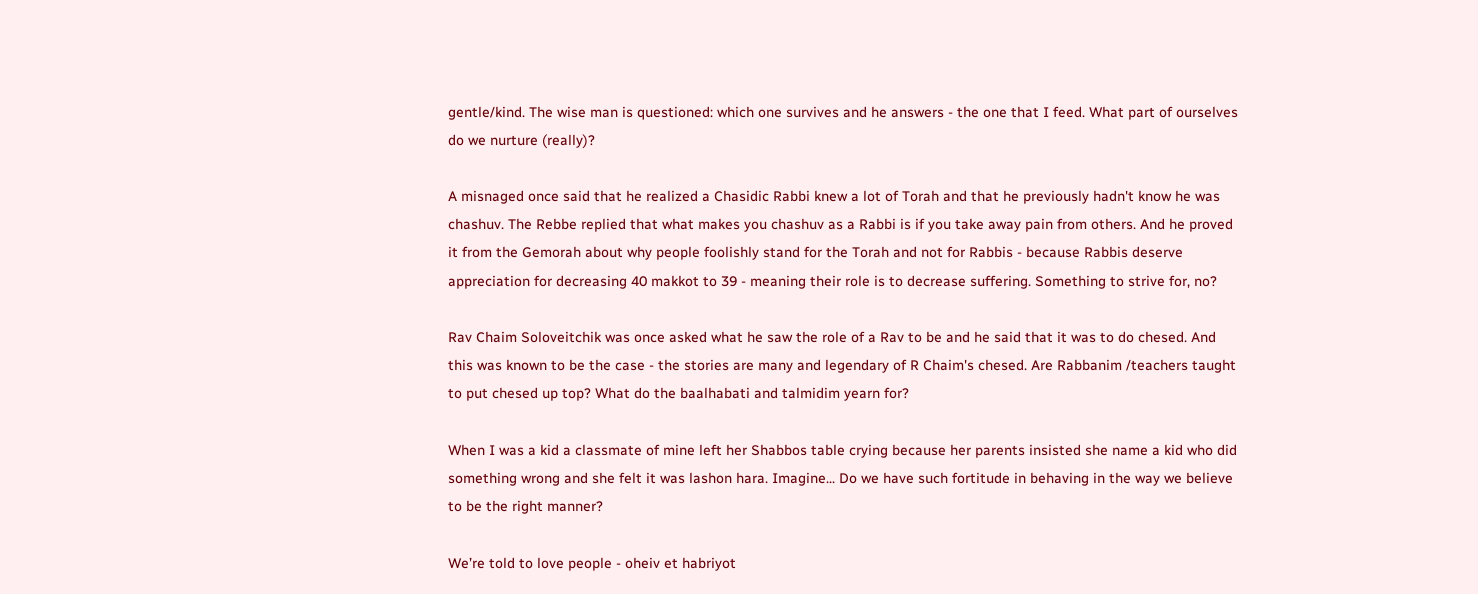gentle/kind. The wise man is questioned: which one survives and he answers - the one that I feed. What part of ourselves do we nurture (really)?

A misnaged once said that he realized a Chasidic Rabbi knew a lot of Torah and that he previously hadn't know he was chashuv. The Rebbe replied that what makes you chashuv as a Rabbi is if you take away pain from others. And he proved it from the Gemorah about why people foolishly stand for the Torah and not for Rabbis - because Rabbis deserve appreciation for decreasing 40 makkot to 39 - meaning their role is to decrease suffering. Something to strive for, no?

Rav Chaim Soloveitchik was once asked what he saw the role of a Rav to be and he said that it was to do chesed. And this was known to be the case - the stories are many and legendary of R Chaim's chesed. Are Rabbanim /teachers taught to put chesed up top? What do the baalhabati and talmidim yearn for?

When I was a kid a classmate of mine left her Shabbos table crying because her parents insisted she name a kid who did something wrong and she felt it was lashon hara. Imagine... Do we have such fortitude in behaving in the way we believe to be the right manner?

We’re told to love people - oheiv et habriyot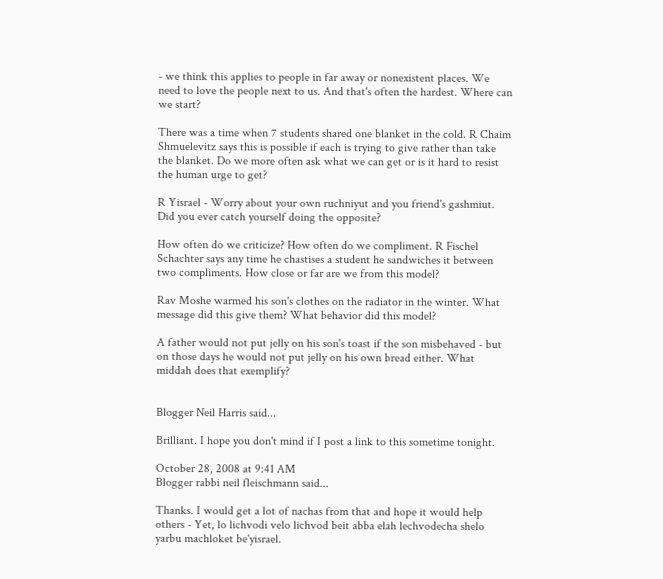- we think this applies to people in far away or nonexistent places. We need to love the people next to us. And that's often the hardest. Where can we start?

There was a time when 7 students shared one blanket in the cold. R Chaim Shmuelevitz says this is possible if each is trying to give rather than take the blanket. Do we more often ask what we can get or is it hard to resist the human urge to get?

R Yisrael - Worry about your own ruchniyut and you friend's gashmiut. Did you ever catch yourself doing the opposite?

How often do we criticize? How often do we compliment. R Fischel Schachter says any time he chastises a student he sandwiches it between two compliments. How close or far are we from this model?

Rav Moshe warmed his son's clothes on the radiator in the winter. What message did this give them? What behavior did this model?

A father would not put jelly on his son's toast if the son misbehaved - but on those days he would not put jelly on his own bread either. What middah does that exemplify?


Blogger Neil Harris said...

Brilliant. I hope you don't mind if I post a link to this sometime tonight.

October 28, 2008 at 9:41 AM
Blogger rabbi neil fleischmann said...

Thanks. I would get a lot of nachas from that and hope it would help others - Yet, lo lichvodi velo lichvod beit abba elah lechvodecha shelo yarbu machloket be'yisrael.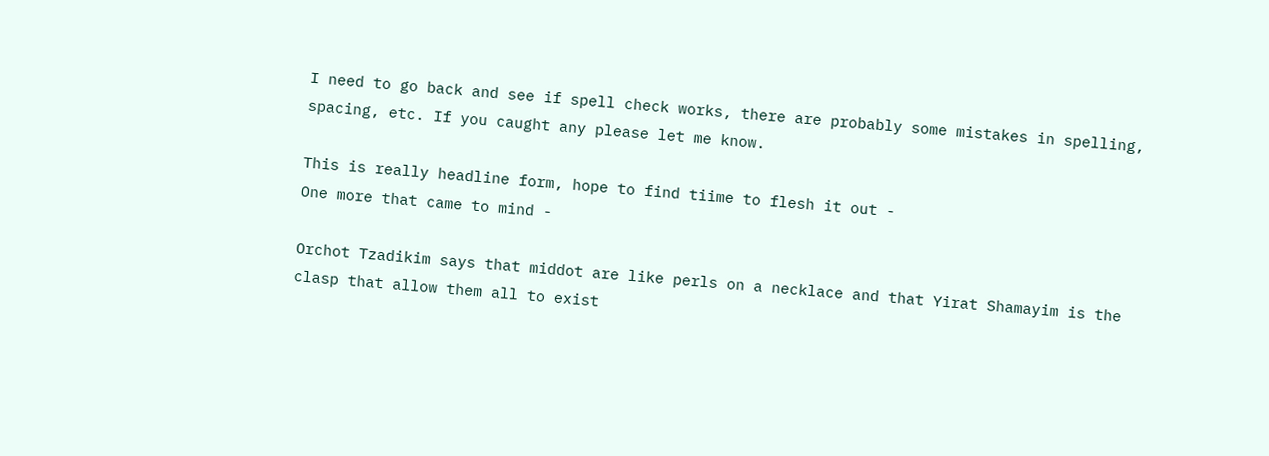I need to go back and see if spell check works, there are probably some mistakes in spelling, spacing, etc. If you caught any please let me know.

This is really headline form, hope to find tiime to flesh it out -
One more that came to mind -

Orchot Tzadikim says that middot are like perls on a necklace and that Yirat Shamayim is the clasp that allow them all to exist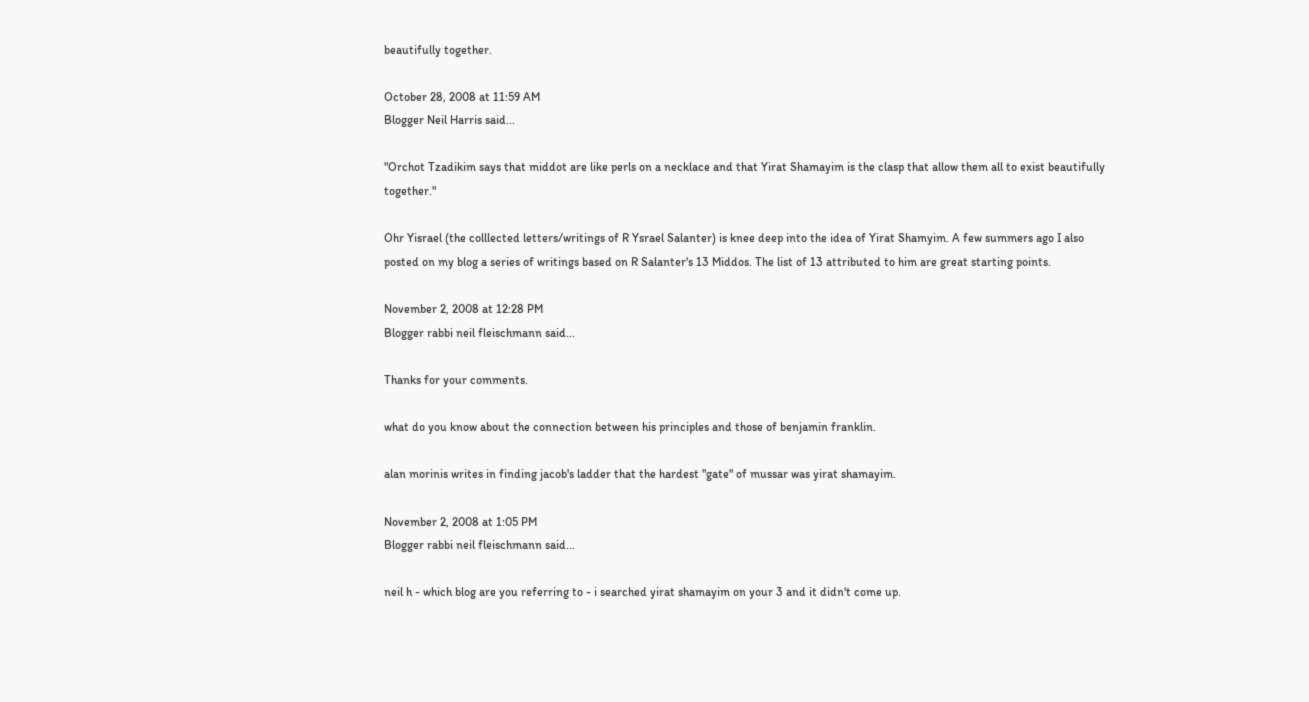beautifully together.

October 28, 2008 at 11:59 AM
Blogger Neil Harris said...

"Orchot Tzadikim says that middot are like perls on a necklace and that Yirat Shamayim is the clasp that allow them all to exist beautifully together."

Ohr Yisrael (the colllected letters/writings of R Ysrael Salanter) is knee deep into the idea of Yirat Shamyim. A few summers ago I also posted on my blog a series of writings based on R Salanter's 13 Middos. The list of 13 attributed to him are great starting points.

November 2, 2008 at 12:28 PM
Blogger rabbi neil fleischmann said...

Thanks for your comments.

what do you know about the connection between his principles and those of benjamin franklin.

alan morinis writes in finding jacob's ladder that the hardest "gate" of mussar was yirat shamayim.

November 2, 2008 at 1:05 PM
Blogger rabbi neil fleischmann said...

neil h - which blog are you referring to - i searched yirat shamayim on your 3 and it didn't come up.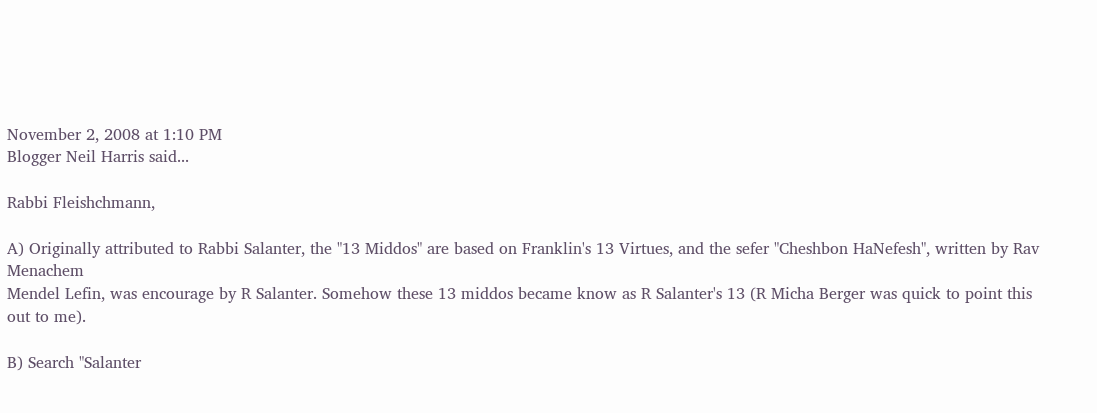November 2, 2008 at 1:10 PM
Blogger Neil Harris said...

Rabbi Fleishchmann,

A) Originally attributed to Rabbi Salanter, the "13 Middos" are based on Franklin's 13 Virtues, and the sefer "Cheshbon HaNefesh", written by Rav Menachem
Mendel Lefin, was encourage by R Salanter. Somehow these 13 middos became know as R Salanter's 13 (R Micha Berger was quick to point this out to me).

B) Search "Salanter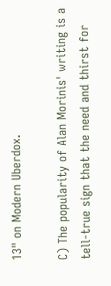13" on Modern Uberdox.

C) The popularity of Alan Morinis' writing is a tell-true sign that the need and thirst for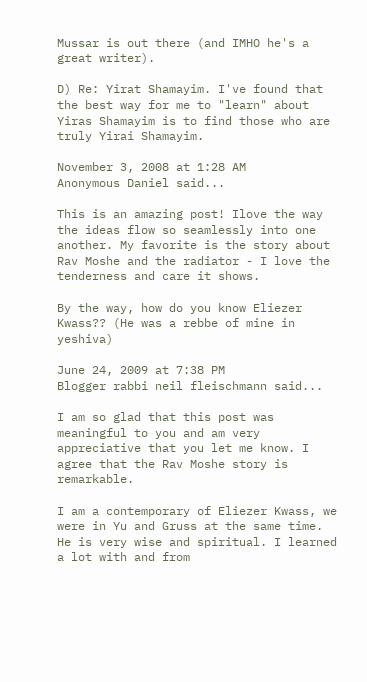Mussar is out there (and IMHO he's a great writer).

D) Re: Yirat Shamayim. I've found that the best way for me to "learn" about Yiras Shamayim is to find those who are truly Yirai Shamayim.

November 3, 2008 at 1:28 AM
Anonymous Daniel said...

This is an amazing post! Ilove the way the ideas flow so seamlessly into one another. My favorite is the story about Rav Moshe and the radiator - I love the tenderness and care it shows.

By the way, how do you know Eliezer Kwass?? (He was a rebbe of mine in yeshiva)

June 24, 2009 at 7:38 PM
Blogger rabbi neil fleischmann said...

I am so glad that this post was meaningful to you and am very appreciative that you let me know. I agree that the Rav Moshe story is remarkable.

I am a contemporary of Eliezer Kwass, we were in Yu and Gruss at the same time. He is very wise and spiritual. I learned a lot with and from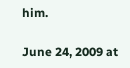him.

June 24, 2009 at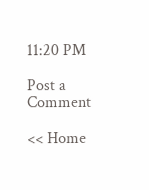11:20 PM

Post a Comment

<< Home